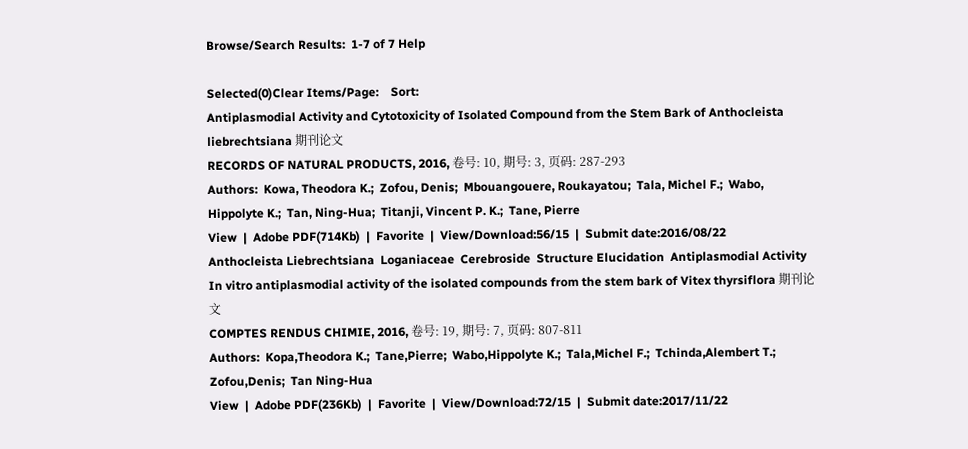Browse/Search Results:  1-7 of 7 Help

Selected(0)Clear Items/Page:    Sort:
Antiplasmodial Activity and Cytotoxicity of Isolated Compound from the Stem Bark of Anthocleista liebrechtsiana 期刊论文
RECORDS OF NATURAL PRODUCTS, 2016, 卷号: 10, 期号: 3, 页码: 287-293
Authors:  Kowa, Theodora K.;  Zofou, Denis;  Mbouangouere, Roukayatou;  Tala, Michel F.;  Wabo, Hippolyte K.;  Tan, Ning-Hua;  Titanji, Vincent P. K.;  Tane, Pierre
View  |  Adobe PDF(714Kb)  |  Favorite  |  View/Download:56/15  |  Submit date:2016/08/22
Anthocleista Liebrechtsiana  Loganiaceae  Cerebroside  Structure Elucidation  Antiplasmodial Activity
In vitro antiplasmodial activity of the isolated compounds from the stem bark of Vitex thyrsiflora 期刊论文
COMPTES RENDUS CHIMIE, 2016, 卷号: 19, 期号: 7, 页码: 807-811
Authors:  Kopa,Theodora K.;  Tane,Pierre;  Wabo,Hippolyte K.;  Tala,Michel F.;  Tchinda,Alembert T.;  Zofou,Denis;  Tan Ning-Hua
View  |  Adobe PDF(236Kb)  |  Favorite  |  View/Download:72/15  |  Submit date:2017/11/22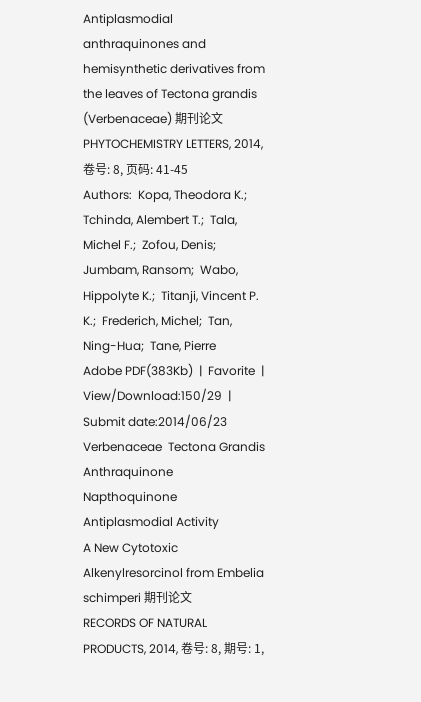Antiplasmodial anthraquinones and hemisynthetic derivatives from the leaves of Tectona grandis (Verbenaceae) 期刊论文
PHYTOCHEMISTRY LETTERS, 2014, 卷号: 8, 页码: 41-45
Authors:  Kopa, Theodora K.;  Tchinda, Alembert T.;  Tala, Michel F.;  Zofou, Denis;  Jumbam, Ransom;  Wabo, Hippolyte K.;  Titanji, Vincent P. K.;  Frederich, Michel;  Tan, Ning-Hua;  Tane, Pierre
Adobe PDF(383Kb)  |  Favorite  |  View/Download:150/29  |  Submit date:2014/06/23
Verbenaceae  Tectona Grandis  Anthraquinone  Napthoquinone  Antiplasmodial Activity
A New Cytotoxic Alkenylresorcinol from Embelia schimperi 期刊论文
RECORDS OF NATURAL PRODUCTS, 2014, 卷号: 8, 期号: 1,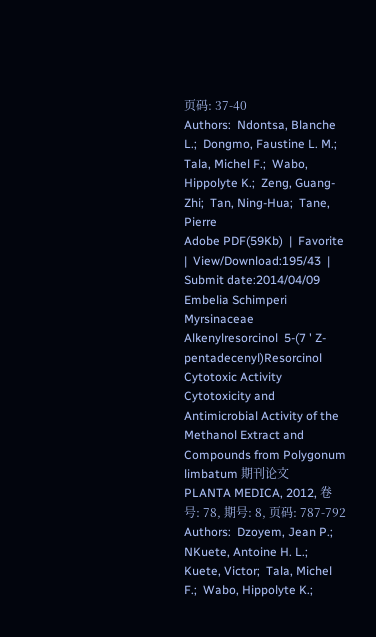页码: 37-40
Authors:  Ndontsa, Blanche L.;  Dongmo, Faustine L. M.;  Tala, Michel F.;  Wabo, Hippolyte K.;  Zeng, Guang-Zhi;  Tan, Ning-Hua;  Tane, Pierre
Adobe PDF(59Kb)  |  Favorite  |  View/Download:195/43  |  Submit date:2014/04/09
Embelia Schimperi  Myrsinaceae  Alkenylresorcinol  5-(7 ' Z-pentadecenyl)Resorcinol  Cytotoxic Activity
Cytotoxicity and Antimicrobial Activity of the Methanol Extract and Compounds from Polygonum limbatum 期刊论文
PLANTA MEDICA, 2012, 卷号: 78, 期号: 8, 页码: 787-792
Authors:  Dzoyem, Jean P.;  NKuete, Antoine H. L.;  Kuete, Victor;  Tala, Michel F.;  Wabo, Hippolyte K.;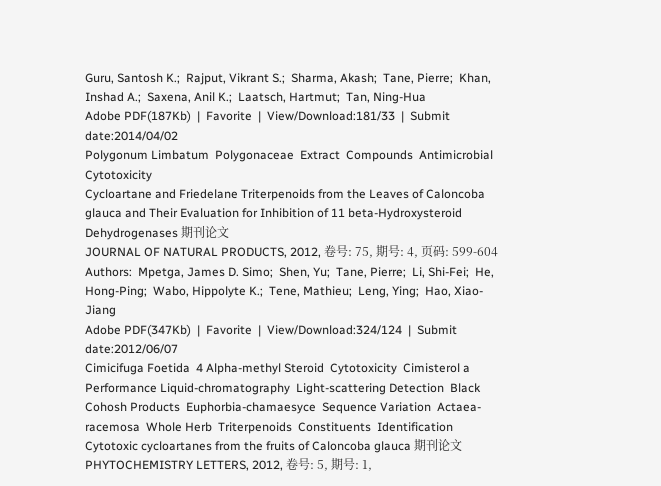Guru, Santosh K.;  Rajput, Vikrant S.;  Sharma, Akash;  Tane, Pierre;  Khan, Inshad A.;  Saxena, Anil K.;  Laatsch, Hartmut;  Tan, Ning-Hua
Adobe PDF(187Kb)  |  Favorite  |  View/Download:181/33  |  Submit date:2014/04/02
Polygonum Limbatum  Polygonaceae  Extract  Compounds  Antimicrobial  Cytotoxicity
Cycloartane and Friedelane Triterpenoids from the Leaves of Caloncoba glauca and Their Evaluation for Inhibition of 11 beta-Hydroxysteroid Dehydrogenases 期刊论文
JOURNAL OF NATURAL PRODUCTS, 2012, 卷号: 75, 期号: 4, 页码: 599-604
Authors:  Mpetga, James D. Simo;  Shen, Yu;  Tane, Pierre;  Li, Shi-Fei;  He, Hong-Ping;  Wabo, Hippolyte K.;  Tene, Mathieu;  Leng, Ying;  Hao, Xiao-Jiang
Adobe PDF(347Kb)  |  Favorite  |  View/Download:324/124  |  Submit date:2012/06/07
Cimicifuga Foetida  4 Alpha-methyl Steroid  Cytotoxicity  Cimisterol a  Performance Liquid-chromatography  Light-scattering Detection  Black Cohosh Products  Euphorbia-chamaesyce  Sequence Variation  Actaea-racemosa  Whole Herb  Triterpenoids  Constituents  Identification
Cytotoxic cycloartanes from the fruits of Caloncoba glauca 期刊论文
PHYTOCHEMISTRY LETTERS, 2012, 卷号: 5, 期号: 1,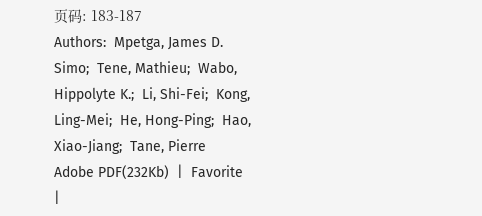页码: 183-187
Authors:  Mpetga, James D. Simo;  Tene, Mathieu;  Wabo, Hippolyte K.;  Li, Shi-Fei;  Kong, Ling-Mei;  He, Hong-Ping;  Hao, Xiao-Jiang;  Tane, Pierre
Adobe PDF(232Kb)  |  Favorite  |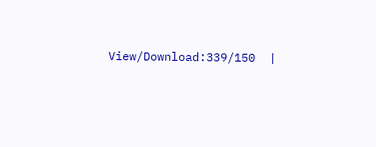View/Download:339/150  |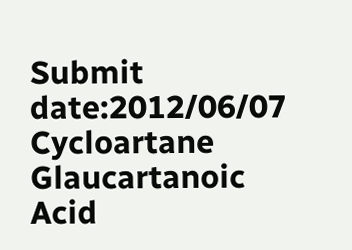Submit date:2012/06/07
Cycloartane  Glaucartanoic Acid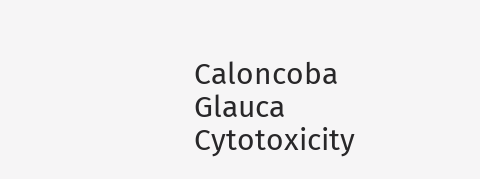Caloncoba Glauca  Cytotoxicity